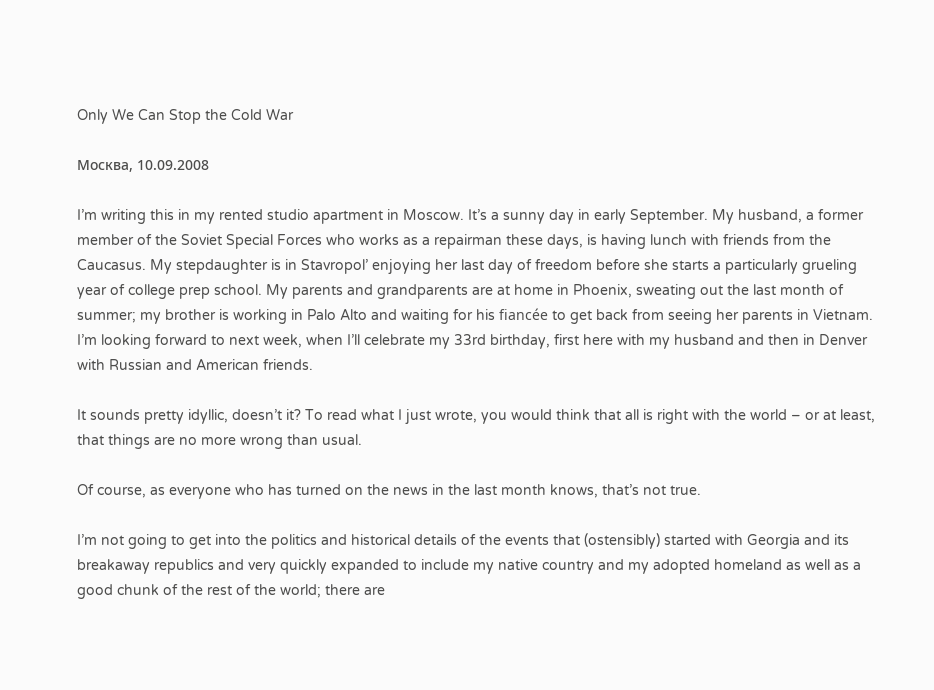Only We Can Stop the Cold War

Москва, 10.09.2008

I’m writing this in my rented studio apartment in Moscow. It’s a sunny day in early September. My husband, a former member of the Soviet Special Forces who works as a repairman these days, is having lunch with friends from the Caucasus. My stepdaughter is in Stavropol’ enjoying her last day of freedom before she starts a particularly grueling year of college prep school. My parents and grandparents are at home in Phoenix, sweating out the last month of summer; my brother is working in Palo Alto and waiting for his fiancée to get back from seeing her parents in Vietnam. I’m looking forward to next week, when I’ll celebrate my 33rd birthday, first here with my husband and then in Denver with Russian and American friends.

It sounds pretty idyllic, doesn’t it? To read what I just wrote, you would think that all is right with the world – or at least, that things are no more wrong than usual.

Of course, as everyone who has turned on the news in the last month knows, that’s not true.

I’m not going to get into the politics and historical details of the events that (ostensibly) started with Georgia and its breakaway republics and very quickly expanded to include my native country and my adopted homeland as well as a good chunk of the rest of the world; there are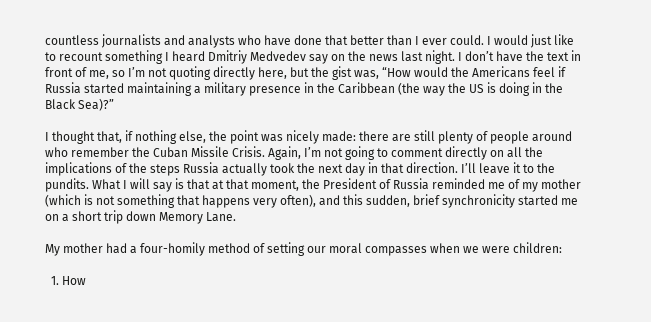countless journalists and analysts who have done that better than I ever could. I would just like to recount something I heard Dmitriy Medvedev say on the news last night. I don’t have the text in front of me, so I’m not quoting directly here, but the gist was, “How would the Americans feel if Russia started maintaining a military presence in the Caribbean (the way the US is doing in the Black Sea)?”

I thought that, if nothing else, the point was nicely made: there are still plenty of people around who remember the Cuban Missile Crisis. Again, I’m not going to comment directly on all the implications of the steps Russia actually took the next day in that direction. I’ll leave it to the pundits. What I will say is that at that moment, the President of Russia reminded me of my mother (which is not something that happens very often), and this sudden, brief synchronicity started me on a short trip down Memory Lane.

My mother had a four-homily method of setting our moral compasses when we were children:

  1. How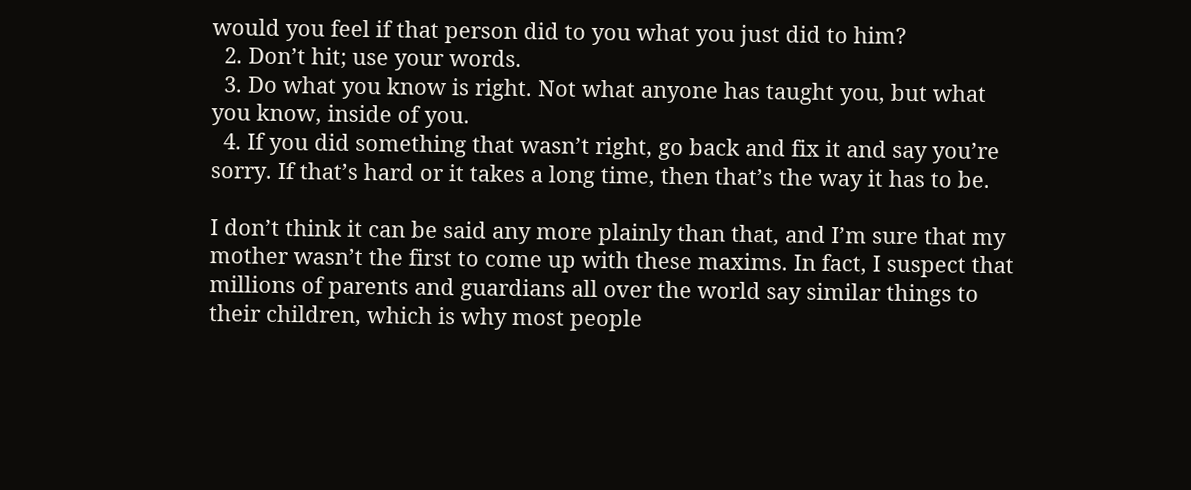would you feel if that person did to you what you just did to him?
  2. Don’t hit; use your words.
  3. Do what you know is right. Not what anyone has taught you, but what you know, inside of you.
  4. If you did something that wasn’t right, go back and fix it and say you’re sorry. If that’s hard or it takes a long time, then that’s the way it has to be.

I don’t think it can be said any more plainly than that, and I’m sure that my mother wasn’t the first to come up with these maxims. In fact, I suspect that millions of parents and guardians all over the world say similar things to their children, which is why most people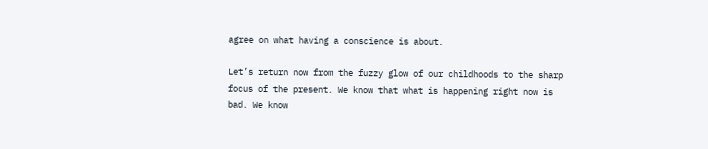agree on what having a conscience is about.

Let’s return now from the fuzzy glow of our childhoods to the sharp focus of the present. We know that what is happening right now is bad. We know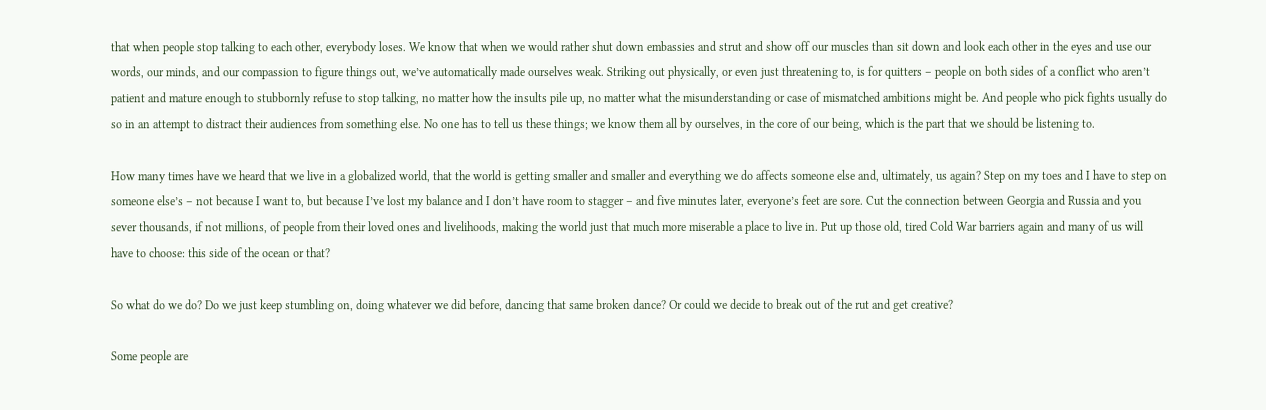that when people stop talking to each other, everybody loses. We know that when we would rather shut down embassies and strut and show off our muscles than sit down and look each other in the eyes and use our words, our minds, and our compassion to figure things out, we’ve automatically made ourselves weak. Striking out physically, or even just threatening to, is for quitters – people on both sides of a conflict who aren’t patient and mature enough to stubbornly refuse to stop talking, no matter how the insults pile up, no matter what the misunderstanding or case of mismatched ambitions might be. And people who pick fights usually do so in an attempt to distract their audiences from something else. No one has to tell us these things; we know them all by ourselves, in the core of our being, which is the part that we should be listening to.

How many times have we heard that we live in a globalized world, that the world is getting smaller and smaller and everything we do affects someone else and, ultimately, us again? Step on my toes and I have to step on someone else’s – not because I want to, but because I’ve lost my balance and I don’t have room to stagger – and five minutes later, everyone’s feet are sore. Cut the connection between Georgia and Russia and you sever thousands, if not millions, of people from their loved ones and livelihoods, making the world just that much more miserable a place to live in. Put up those old, tired Cold War barriers again and many of us will have to choose: this side of the ocean or that?

So what do we do? Do we just keep stumbling on, doing whatever we did before, dancing that same broken dance? Or could we decide to break out of the rut and get creative?

Some people are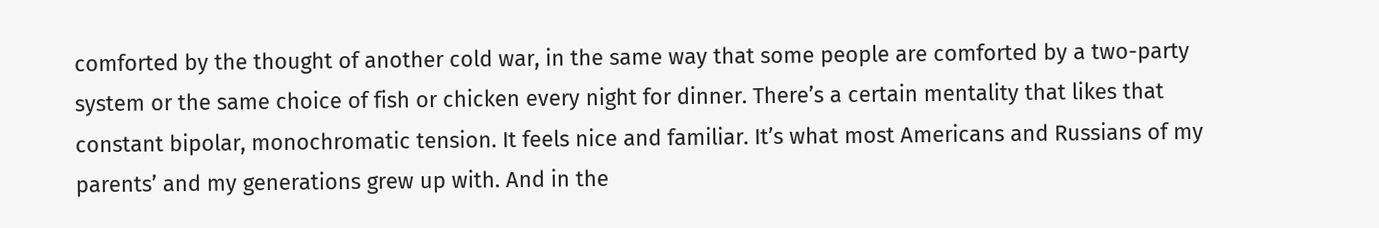comforted by the thought of another cold war, in the same way that some people are comforted by a two-party system or the same choice of fish or chicken every night for dinner. There’s a certain mentality that likes that constant bipolar, monochromatic tension. It feels nice and familiar. It’s what most Americans and Russians of my parents’ and my generations grew up with. And in the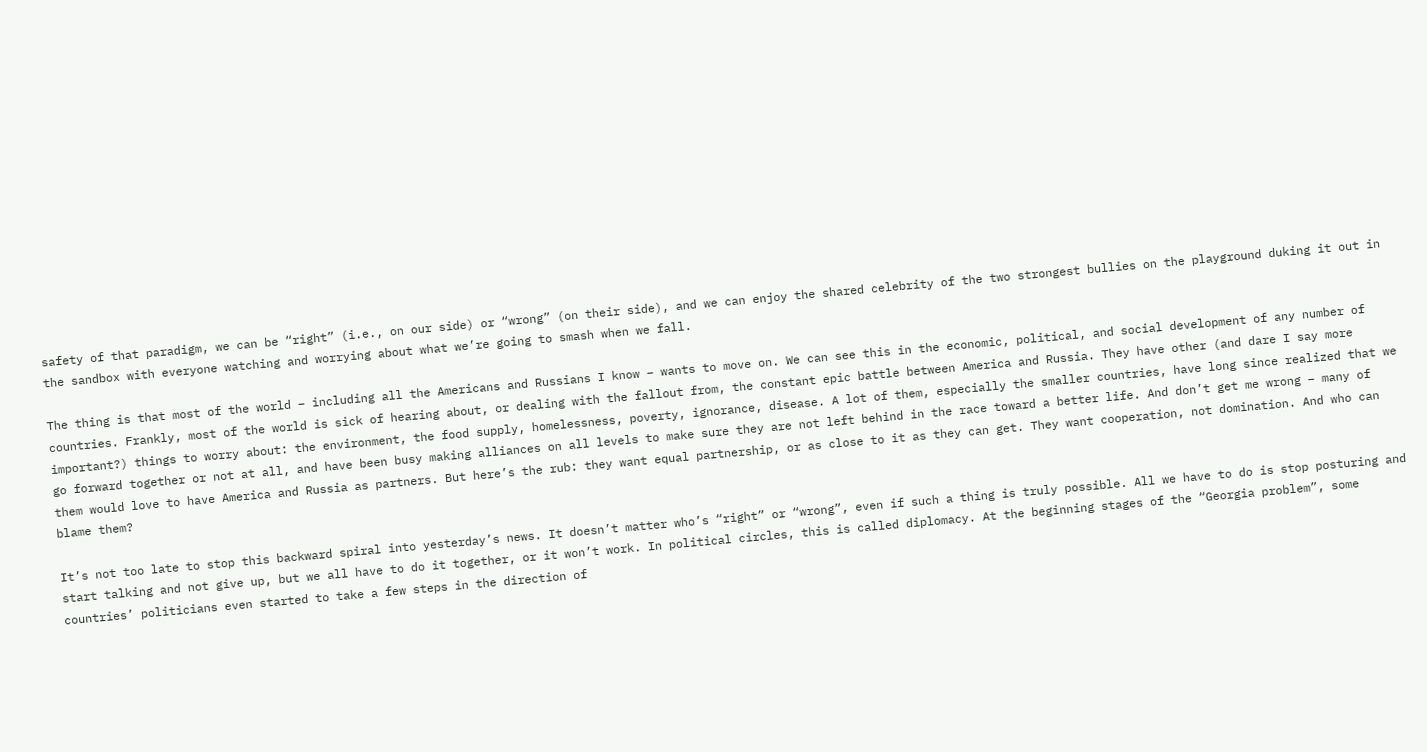safety of that paradigm, we can be “right” (i.e., on our side) or “wrong” (on their side), and we can enjoy the shared celebrity of the two strongest bullies on the playground duking it out in the sandbox with everyone watching and worrying about what we’re going to smash when we fall.

The thing is that most of the world – including all the Americans and Russians I know – wants to move on. We can see this in the economic, political, and social development of any number of countries. Frankly, most of the world is sick of hearing about, or dealing with the fallout from, the constant epic battle between America and Russia. They have other (and dare I say more important?) things to worry about: the environment, the food supply, homelessness, poverty, ignorance, disease. A lot of them, especially the smaller countries, have long since realized that we go forward together or not at all, and have been busy making alliances on all levels to make sure they are not left behind in the race toward a better life. And don’t get me wrong – many of them would love to have America and Russia as partners. But here’s the rub: they want equal partnership, or as close to it as they can get. They want cooperation, not domination. And who can blame them?

It’s not too late to stop this backward spiral into yesterday’s news. It doesn’t matter who’s “right” or “wrong”, even if such a thing is truly possible. All we have to do is stop posturing and start talking and not give up, but we all have to do it together, or it won’t work. In political circles, this is called diplomacy. At the beginning stages of the “Georgia problem”, some countries’ politicians even started to take a few steps in the direction of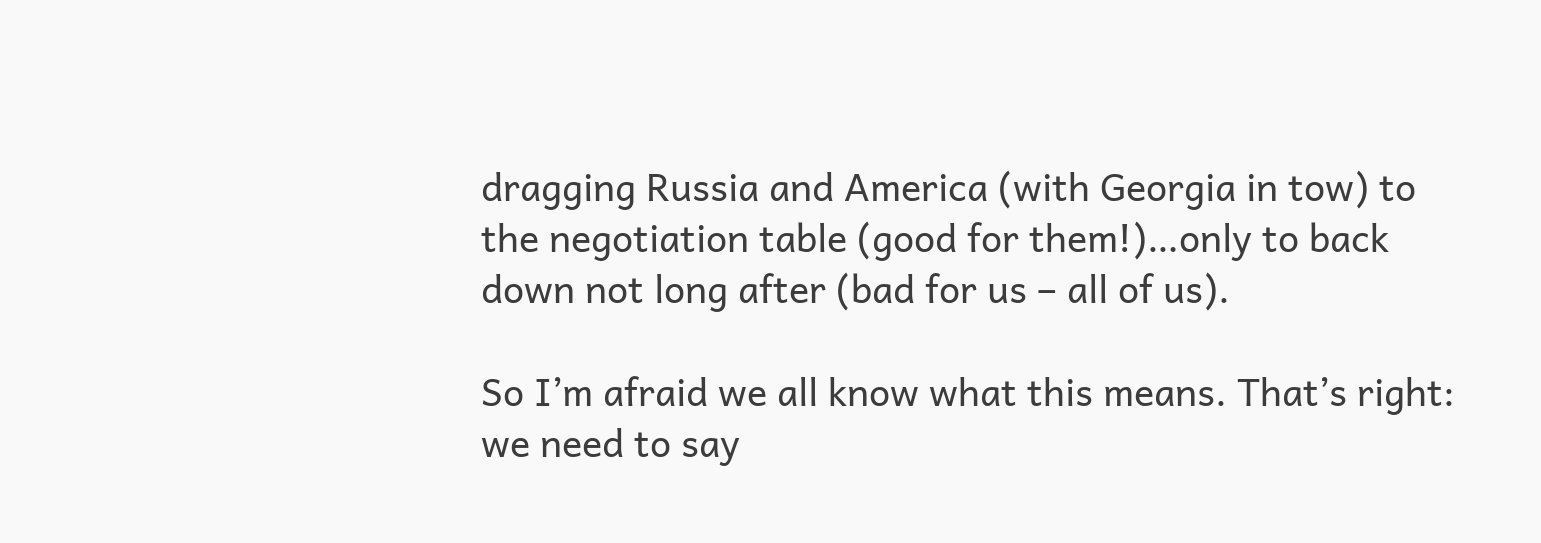dragging Russia and America (with Georgia in tow) to the negotiation table (good for them!)…only to back down not long after (bad for us – all of us).

So I’m afraid we all know what this means. That’s right: we need to say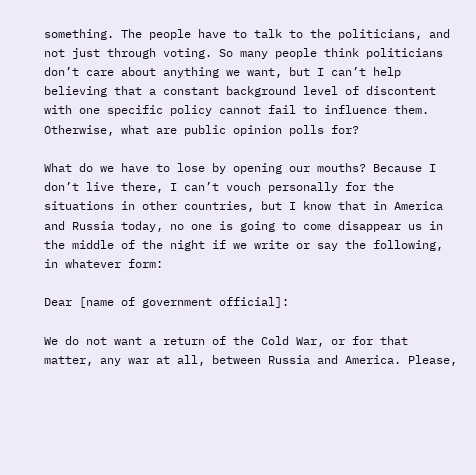something. The people have to talk to the politicians, and not just through voting. So many people think politicians don’t care about anything we want, but I can’t help believing that a constant background level of discontent with one specific policy cannot fail to influence them. Otherwise, what are public opinion polls for?

What do we have to lose by opening our mouths? Because I don’t live there, I can’t vouch personally for the situations in other countries, but I know that in America and Russia today, no one is going to come disappear us in the middle of the night if we write or say the following, in whatever form:

Dear [name of government official]:

We do not want a return of the Cold War, or for that matter, any war at all, between Russia and America. Please,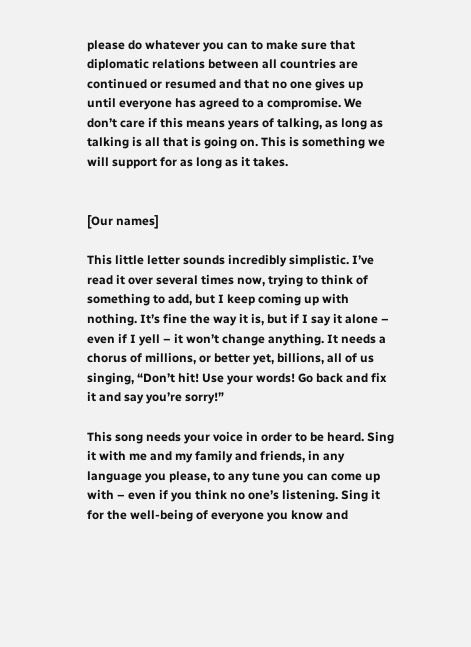please do whatever you can to make sure that diplomatic relations between all countries are continued or resumed and that no one gives up until everyone has agreed to a compromise. We don’t care if this means years of talking, as long as talking is all that is going on. This is something we will support for as long as it takes.


[Our names]

This little letter sounds incredibly simplistic. I’ve read it over several times now, trying to think of something to add, but I keep coming up with nothing. It’s fine the way it is, but if I say it alone – even if I yell – it won’t change anything. It needs a chorus of millions, or better yet, billions, all of us singing, “Don’t hit! Use your words! Go back and fix it and say you’re sorry!”

This song needs your voice in order to be heard. Sing it with me and my family and friends, in any language you please, to any tune you can come up with – even if you think no one’s listening. Sing it for the well-being of everyone you know and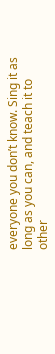everyone you don’t know. Sing it as long as you can, and teach it to other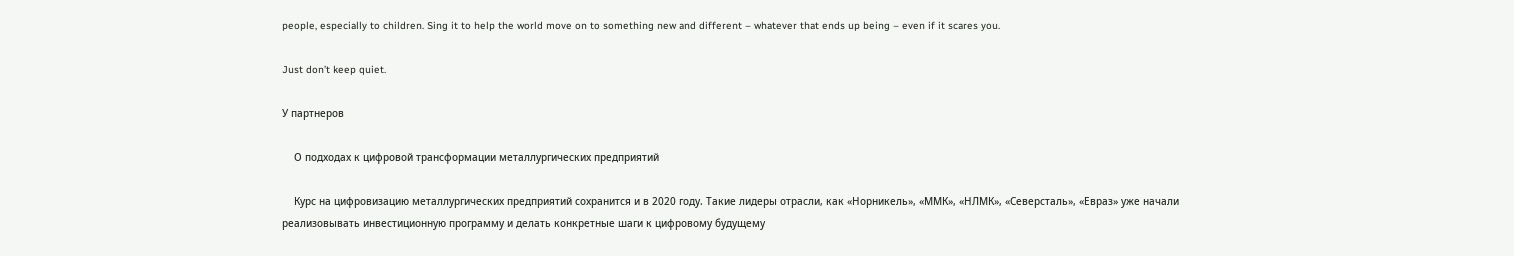people, especially to children. Sing it to help the world move on to something new and different – whatever that ends up being – even if it scares you.

Just don’t keep quiet.

У партнеров

    О подходах к цифровой трансформации металлургических предприятий

    Курс на цифровизацию металлургических предприятий сохранится и в 2020 году. Такие лидеры отрасли, как «Норникель», «ММК», «НЛМК», «Северсталь», «Евраз» уже начали реализовывать инвестиционную программу и делать конкретные шаги к цифровому будущему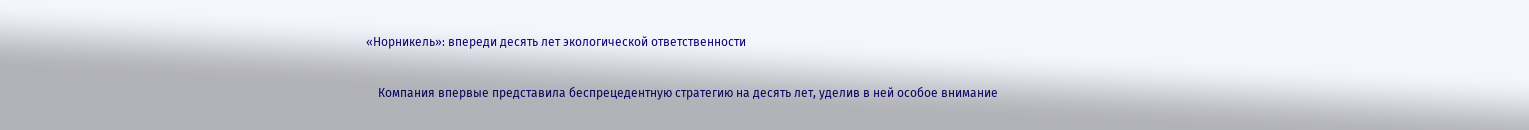«Норникель»: впереди десять лет экологической ответственности

    Компания впервые представила беспрецедентную стратегию на десять лет, уделив в ней особое внимание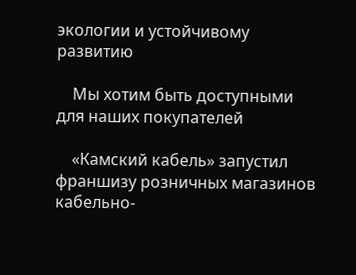экологии и устойчивому развитию

    Мы хотим быть доступными для наших покупателей

    «Камский кабель» запустил франшизу розничных магазинов кабельно-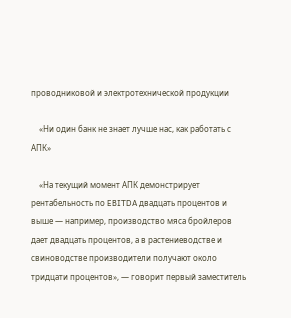проводниковой и электротехнической продукции

    «Ни один банк не знает лучше нас, как работать с АПК»

    «На текущий момент АПК демонстрирует рентабельность по EBITDA двадцать процентов и выше — например, производство мяса бройлеров дает двадцать процентов, а в растениеводстве и свиноводстве производители получают около тридцати процентов», — говорит первый заместитель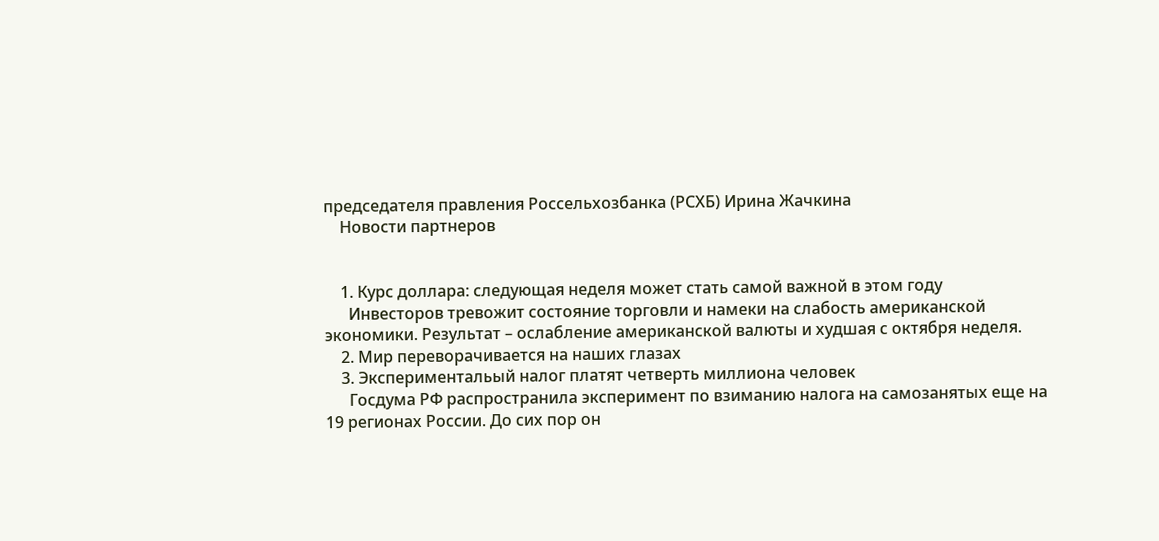председателя правления Россельхозбанка (РСХБ) Ирина Жачкина
    Новости партнеров


    1. Курс доллара: следующая неделя может стать самой важной в этом году
      Инвесторов тревожит состояние торговли и намеки на слабость американской экономики. Результат – ослабление американской валюты и худшая с октября неделя.
    2. Мир переворачивается на наших глазах
    3. Экспериментальый налог платят четверть миллиона человек
      Госдума РФ распространила эксперимент по взиманию налога на самозанятых еще на 19 регионах России. До сих пор он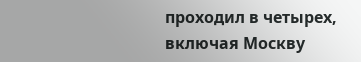проходил в четырех, включая Москву